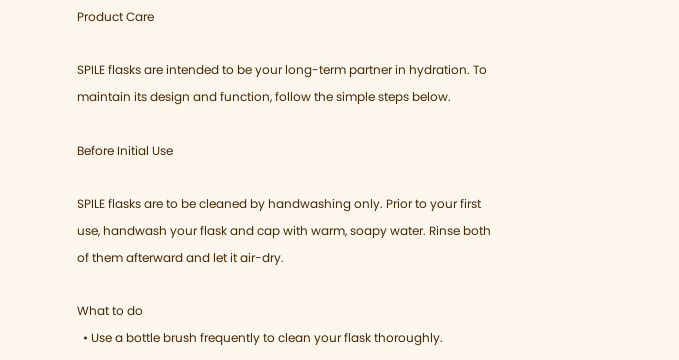Product Care

SPILE flasks are intended to be your long-term partner in hydration. To maintain its design and function, follow the simple steps below.

Before Initial Use

SPILE flasks are to be cleaned by handwashing only. Prior to your first use, handwash your flask and cap with warm, soapy water. Rinse both of them afterward and let it air-dry.

What to do
  • Use a bottle brush frequently to clean your flask thoroughly.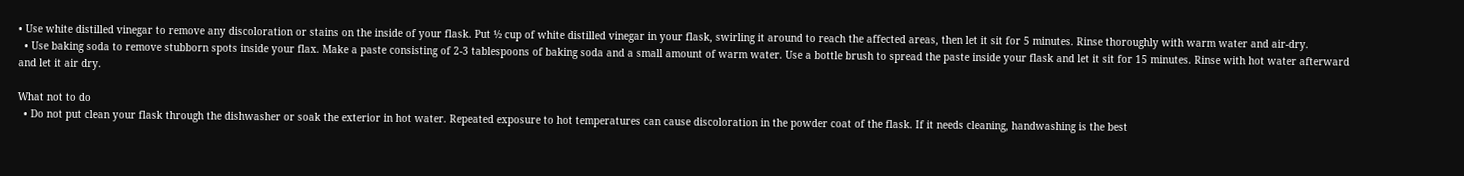• Use white distilled vinegar to remove any discoloration or stains on the inside of your flask. Put ½ cup of white distilled vinegar in your flask, swirling it around to reach the affected areas, then let it sit for 5 minutes. Rinse thoroughly with warm water and air-dry.
  • Use baking soda to remove stubborn spots inside your flax. Make a paste consisting of 2-3 tablespoons of baking soda and a small amount of warm water. Use a bottle brush to spread the paste inside your flask and let it sit for 15 minutes. Rinse with hot water afterward and let it air dry.

What not to do
  • Do not put clean your flask through the dishwasher or soak the exterior in hot water. Repeated exposure to hot temperatures can cause discoloration in the powder coat of the flask. If it needs cleaning, handwashing is the best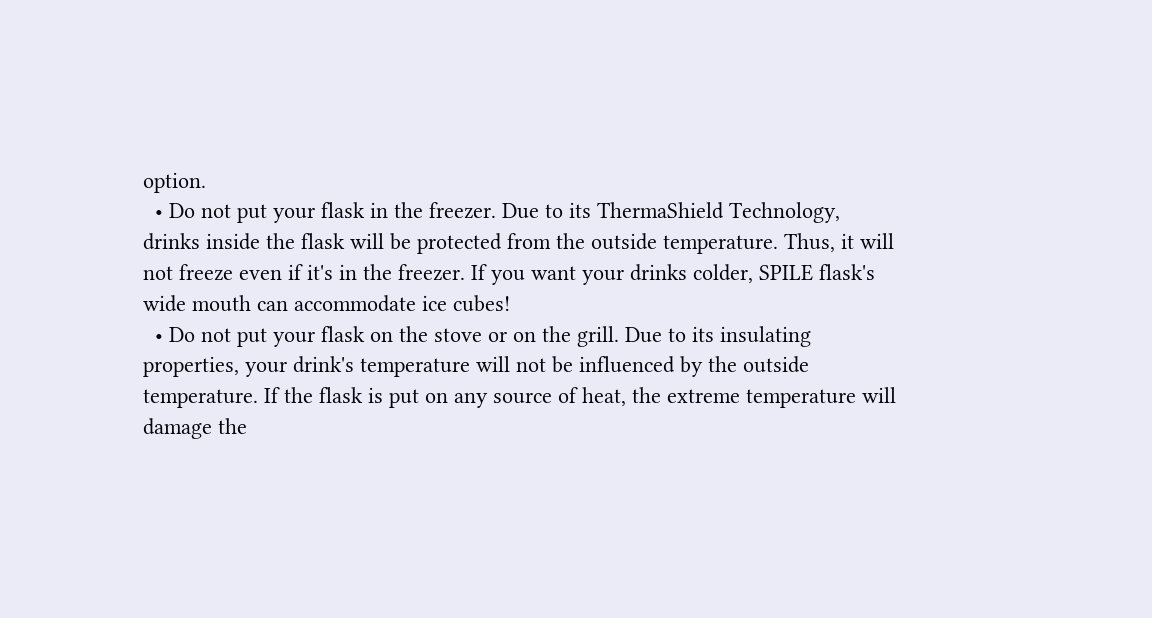option.
  • Do not put your flask in the freezer. Due to its ThermaShield Technology, drinks inside the flask will be protected from the outside temperature. Thus, it will not freeze even if it's in the freezer. If you want your drinks colder, SPILE flask's wide mouth can accommodate ice cubes!
  • Do not put your flask on the stove or on the grill. Due to its insulating properties, your drink's temperature will not be influenced by the outside temperature. If the flask is put on any source of heat, the extreme temperature will damage the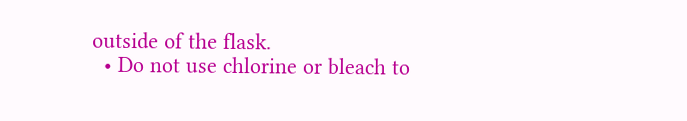outside of the flask.
  • Do not use chlorine or bleach to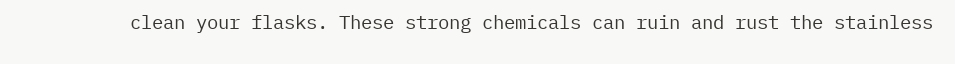clean your flasks. These strong chemicals can ruin and rust the stainless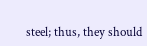steel; thus, they should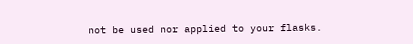not be used nor applied to your flasks.